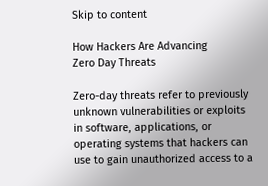Skip to content

How Hackers Are Advancing
Zero Day Threats

Zero-day threats refer to previously unknown vulnerabilities or exploits in software, applications, or operating systems that hackers can use to gain unauthorized access to a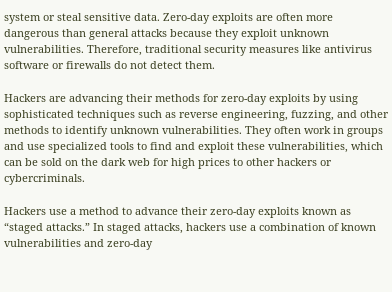system or steal sensitive data. Zero-day exploits are often more dangerous than general attacks because they exploit unknown vulnerabilities. Therefore, traditional security measures like antivirus software or firewalls do not detect them.

Hackers are advancing their methods for zero-day exploits by using sophisticated techniques such as reverse engineering, fuzzing, and other methods to identify unknown vulnerabilities. They often work in groups and use specialized tools to find and exploit these vulnerabilities, which can be sold on the dark web for high prices to other hackers or cybercriminals.

Hackers use a method to advance their zero-day exploits known as “staged attacks.” In staged attacks, hackers use a combination of known vulnerabilities and zero-day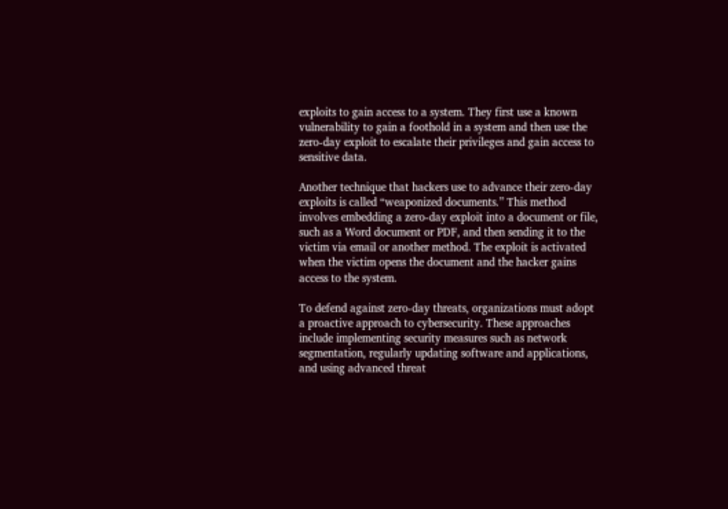exploits to gain access to a system. They first use a known vulnerability to gain a foothold in a system and then use the zero-day exploit to escalate their privileges and gain access to sensitive data.

Another technique that hackers use to advance their zero-day exploits is called “weaponized documents.” This method involves embedding a zero-day exploit into a document or file, such as a Word document or PDF, and then sending it to the victim via email or another method. The exploit is activated when the victim opens the document and the hacker gains access to the system.

To defend against zero-day threats, organizations must adopt a proactive approach to cybersecurity. These approaches include implementing security measures such as network segmentation, regularly updating software and applications, and using advanced threat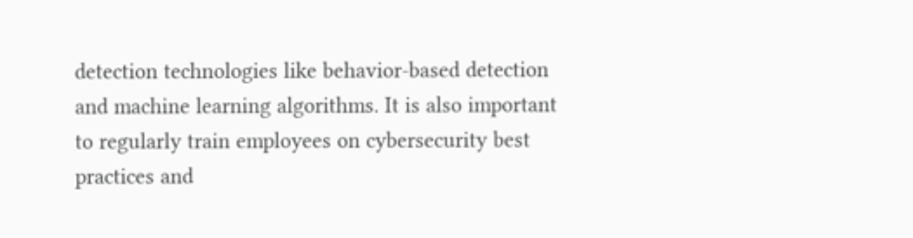detection technologies like behavior-based detection and machine learning algorithms. It is also important to regularly train employees on cybersecurity best practices and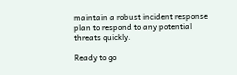maintain a robust incident response plan to respond to any potential threats quickly.

Ready to go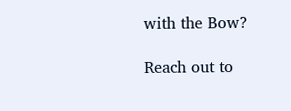with the Bow?

Reach out to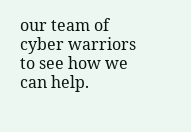our team of cyber warriors to see how we can help.